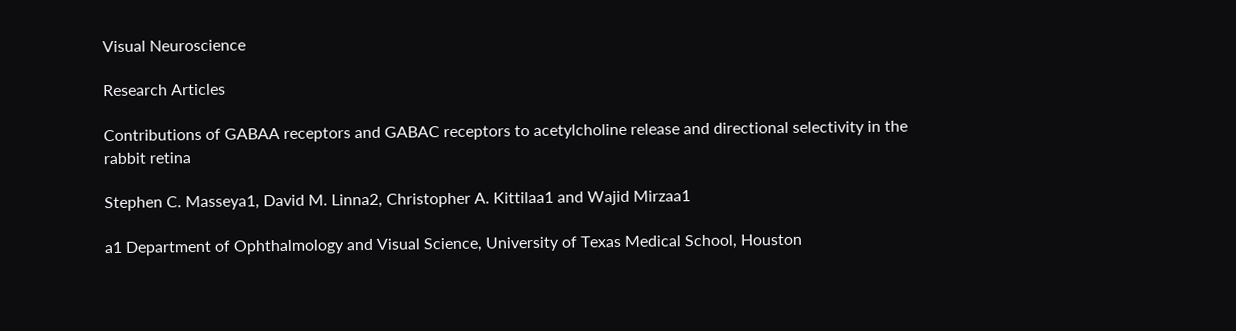Visual Neuroscience

Research Articles

Contributions of GABAA receptors and GABAC receptors to acetylcholine release and directional selectivity in the rabbit retina

Stephen C. Masseya1, David M. Linna2, Christopher A. Kittilaa1 and Wajid Mirzaa1

a1 Department of Ophthalmology and Visual Science, University of Texas Medical School, Houston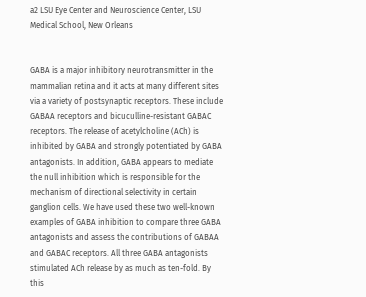a2 LSU Eye Center and Neuroscience Center, LSU Medical School, New Orleans


GABA is a major inhibitory neurotransmitter in the mammalian retina and it acts at many different sites via a variety of postsynaptic receptors. These include GABAA receptors and bicuculline-resistant GABAC receptors. The release of acetylcholine (ACh) is inhibited by GABA and strongly potentiated by GABA antagonists. In addition, GABA appears to mediate the null inhibition which is responsible for the mechanism of directional selectivity in certain ganglion cells. We have used these two well-known examples of GABA inhibition to compare three GABA antagonists and assess the contributions of GABAA and GABAC receptors. All three GABA antagonists stimulated ACh release by as much as ten-fold. By this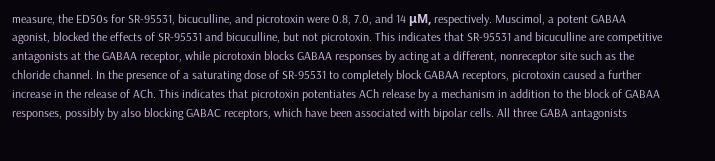measure, the ED50s for SR-95531, bicuculline, and picrotoxin were 0.8, 7.0, and 14 μM, respectively. Muscimol, a potent GABAA agonist, blocked the effects of SR-95531 and bicuculline, but not picrotoxin. This indicates that SR-95531 and bicuculline are competitive antagonists at the GABAA receptor, while picrotoxin blocks GABAA responses by acting at a different, nonreceptor site such as the chloride channel. In the presence of a saturating dose of SR-95531 to completely block GABAA receptors, picrotoxin caused a further increase in the release of ACh. This indicates that picrotoxin potentiates ACh release by a mechanism in addition to the block of GABAA responses, possibly by also blocking GABAC receptors, which have been associated with bipolar cells. All three GABA antagonists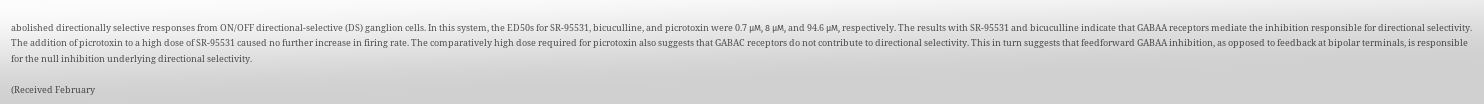abolished directionally selective responses from ON/OFF directional-selective (DS) ganglion cells. In this system, the ED50s for SR-95531, bicuculline, and picrotoxin were 0.7 μM, 8 μM, and 94.6 μM, respectively. The results with SR-95531 and bicuculline indicate that GABAA receptors mediate the inhibition responsible for directional selectivity. The addition of picrotoxin to a high dose of SR-95531 caused no further increase in firing rate. The comparatively high dose required for picrotoxin also suggests that GABAC receptors do not contribute to directional selectivity. This in turn suggests that feedforward GABAA inhibition, as opposed to feedback at bipolar terminals, is responsible for the null inhibition underlying directional selectivity.

(Received February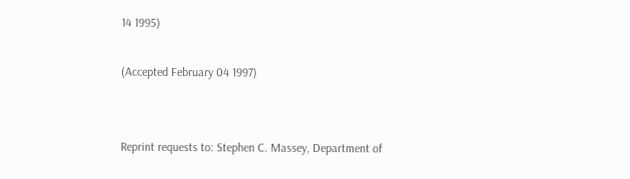14 1995)

(Accepted February 04 1997)


Reprint requests to: Stephen C. Massey, Department of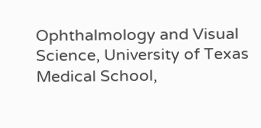Ophthalmology and Visual Science, University of Texas Medical School,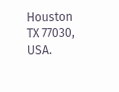Houston TX 77030, USA.